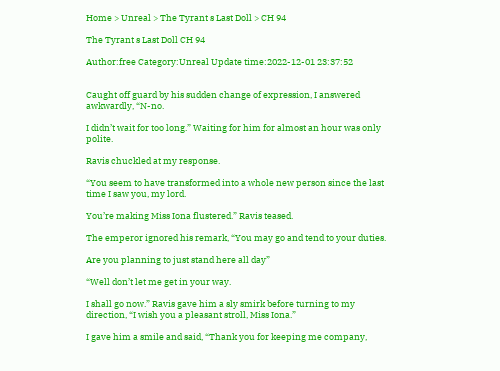Home > Unreal > The Tyrant s Last Doll > CH 94

The Tyrant s Last Doll CH 94

Author:free Category:Unreal Update time:2022-12-01 23:37:52


Caught off guard by his sudden change of expression, I answered awkwardly, “N-no.

I didn’t wait for too long.” Waiting for him for almost an hour was only polite.

Ravis chuckled at my response.

“You seem to have transformed into a whole new person since the last time I saw you, my lord.

You’re making Miss Iona flustered.” Ravis teased.

The emperor ignored his remark, “You may go and tend to your duties.

Are you planning to just stand here all day”

“Well don’t let me get in your way.

I shall go now.” Ravis gave him a sly smirk before turning to my direction, “I wish you a pleasant stroll, Miss Iona.”

I gave him a smile and said, “Thank you for keeping me company,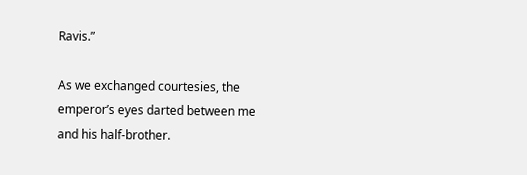Ravis.”

As we exchanged courtesies, the emperor’s eyes darted between me and his half-brother.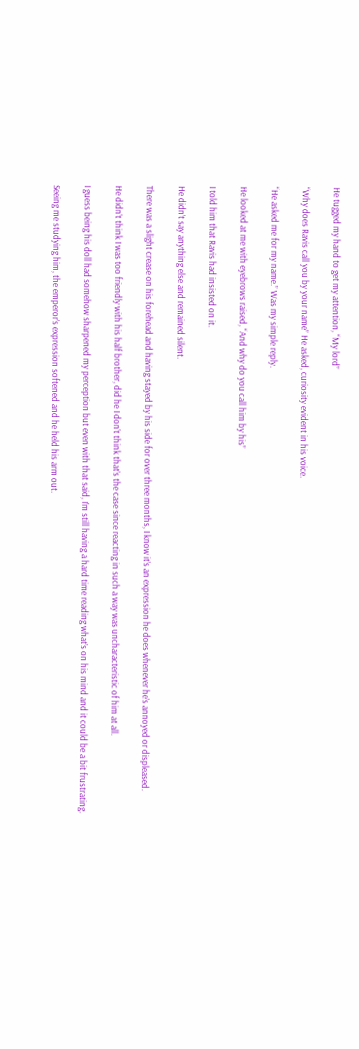He tugged my hand to get my attention, “My lord”

“Why does Ravis call you by your name” He asked, curiosity evident in his voice.

“He asked me for my name.” Was my simple reply.

He looked at me with eyebrows raised, “And why do you call him by his”

I told him that Ravis had insisted on it.

He didn’t say anything else and remained silent.

There was a slight crease on his forehead and having stayed by his side for over three months, I know it’s an expression he does whenever he’s annoyed or displeased.

He didn’t think I was too friendly with his half brother, did he I don’t think that’s the case since reacting in such a way was uncharacteristic of him at all.

I guess being his doll had somehow sharpened my perception but even with that said, I’m still having a hard time reading what’s on his mind and it could be a bit frustrating.

Seeing me studying him, the emperor’s expression softened and he held his arm out.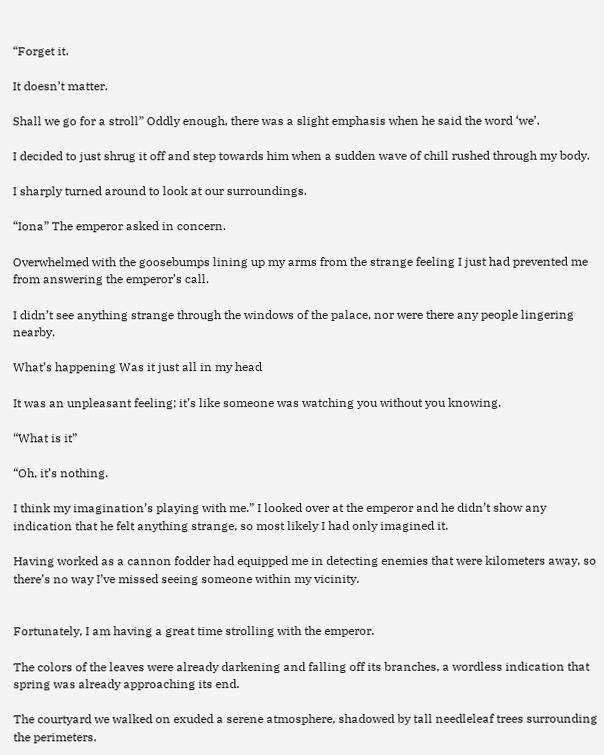“Forget it.

It doesn’t matter.

Shall we go for a stroll” Oddly enough, there was a slight emphasis when he said the word ‘we’.

I decided to just shrug it off and step towards him when a sudden wave of chill rushed through my body.

I sharply turned around to look at our surroundings.

“Iona” The emperor asked in concern.

Overwhelmed with the goosebumps lining up my arms from the strange feeling I just had prevented me from answering the emperor’s call.

I didn’t see anything strange through the windows of the palace, nor were there any people lingering nearby.

What’s happening Was it just all in my head

It was an unpleasant feeling; it’s like someone was watching you without you knowing.

“What is it”

“Oh, it’s nothing.

I think my imagination’s playing with me.” I looked over at the emperor and he didn’t show any indication that he felt anything strange, so most likely I had only imagined it.

Having worked as a cannon fodder had equipped me in detecting enemies that were kilometers away, so there’s no way I’ve missed seeing someone within my vicinity.


Fortunately, I am having a great time strolling with the emperor.

The colors of the leaves were already darkening and falling off its branches, a wordless indication that spring was already approaching its end.

The courtyard we walked on exuded a serene atmosphere, shadowed by tall needleleaf trees surrounding the perimeters.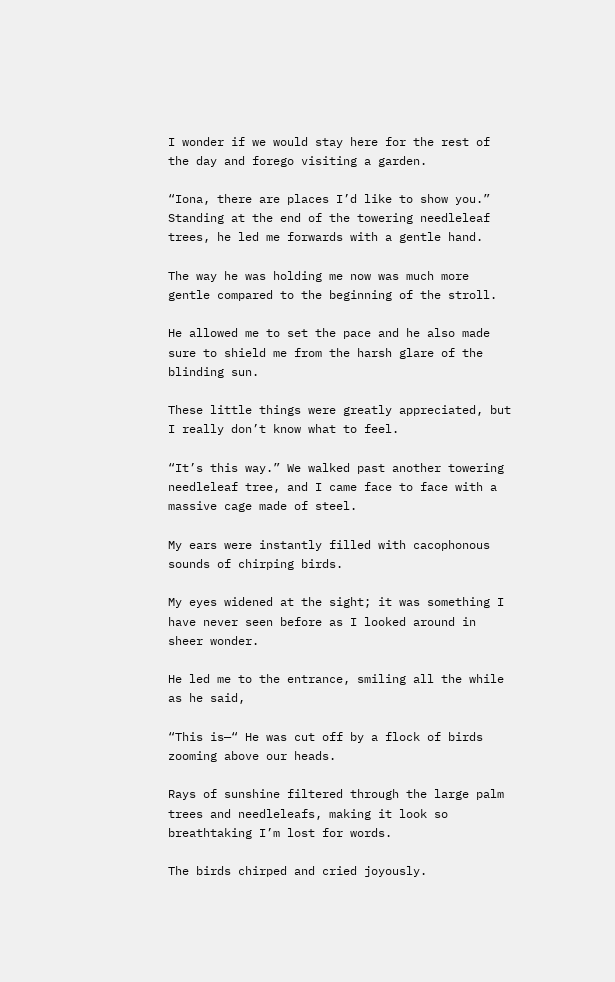I wonder if we would stay here for the rest of the day and forego visiting a garden.

“Iona, there are places I’d like to show you.” Standing at the end of the towering needleleaf trees, he led me forwards with a gentle hand.

The way he was holding me now was much more gentle compared to the beginning of the stroll.

He allowed me to set the pace and he also made sure to shield me from the harsh glare of the blinding sun.

These little things were greatly appreciated, but I really don’t know what to feel.

“It’s this way.” We walked past another towering needleleaf tree, and I came face to face with a massive cage made of steel.

My ears were instantly filled with cacophonous sounds of chirping birds.

My eyes widened at the sight; it was something I have never seen before as I looked around in sheer wonder.

He led me to the entrance, smiling all the while as he said,

“This is—“ He was cut off by a flock of birds zooming above our heads.

Rays of sunshine filtered through the large palm trees and needleleafs, making it look so breathtaking I’m lost for words.

The birds chirped and cried joyously.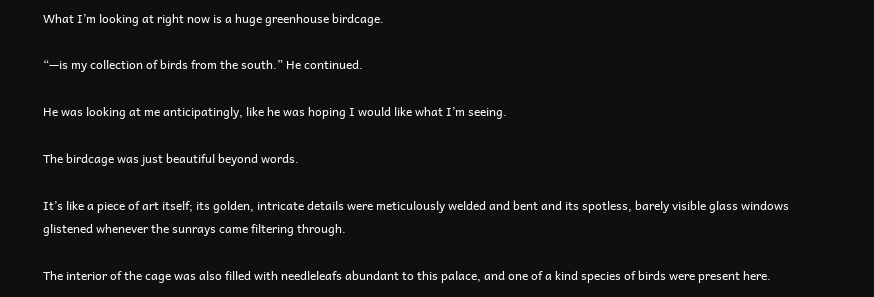What I’m looking at right now is a huge greenhouse birdcage.

“—is my collection of birds from the south.” He continued.

He was looking at me anticipatingly, like he was hoping I would like what I’m seeing.

The birdcage was just beautiful beyond words.

It’s like a piece of art itself; its golden, intricate details were meticulously welded and bent and its spotless, barely visible glass windows glistened whenever the sunrays came filtering through.

The interior of the cage was also filled with needleleafs abundant to this palace, and one of a kind species of birds were present here.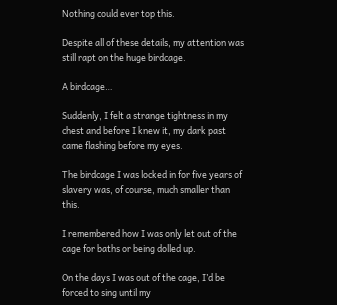Nothing could ever top this.

Despite all of these details, my attention was still rapt on the huge birdcage.

A birdcage…

Suddenly, I felt a strange tightness in my chest and before I knew it, my dark past came flashing before my eyes.

The birdcage I was locked in for five years of slavery was, of course, much smaller than this.

I remembered how I was only let out of the cage for baths or being dolled up.

On the days I was out of the cage, I’d be forced to sing until my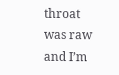throat was raw and I’m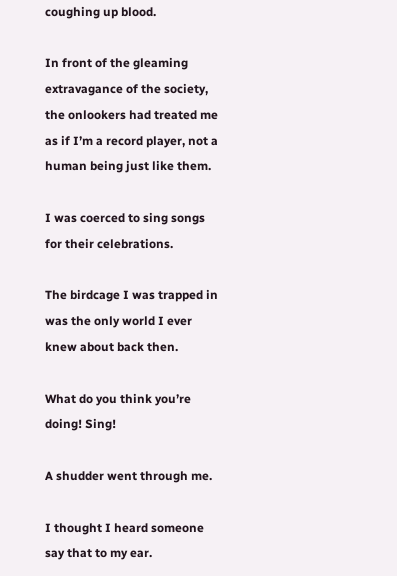coughing up blood.

In front of the gleaming extravagance of the society, the onlookers had treated me as if I’m a record player, not a human being just like them.

I was coerced to sing songs for their celebrations.

The birdcage I was trapped in was the only world I ever knew about back then.

What do you think you’re doing! Sing!

A shudder went through me.

I thought I heard someone say that to my ear.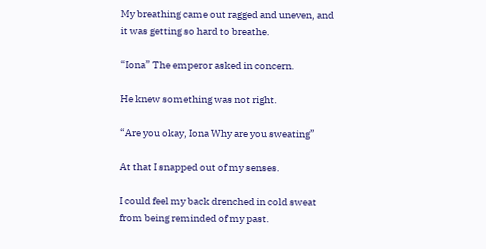My breathing came out ragged and uneven, and it was getting so hard to breathe.

“Iona” The emperor asked in concern.

He knew something was not right.

“Are you okay, Iona Why are you sweating”

At that I snapped out of my senses.

I could feel my back drenched in cold sweat from being reminded of my past.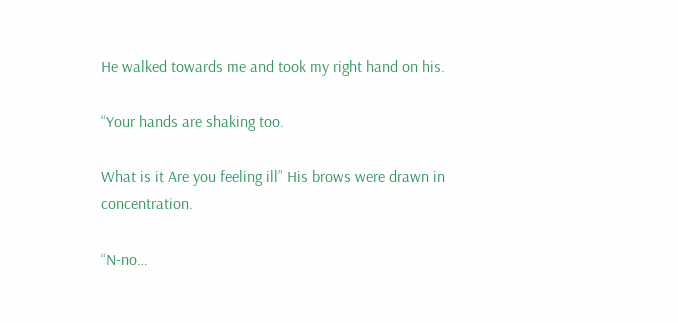He walked towards me and took my right hand on his.

“Your hands are shaking too.

What is it Are you feeling ill” His brows were drawn in concentration.

“N-no…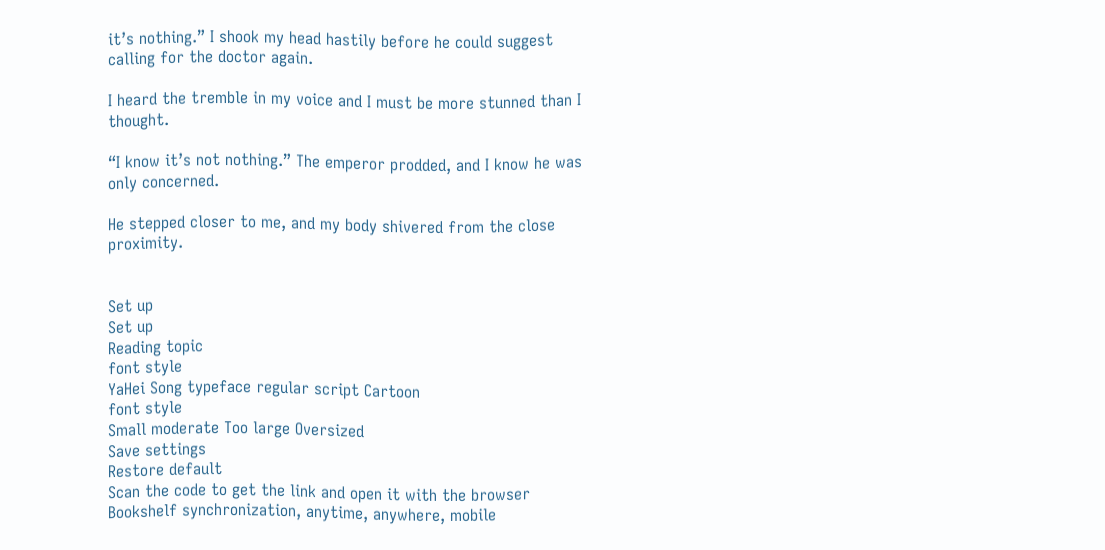it’s nothing.” I shook my head hastily before he could suggest calling for the doctor again.

I heard the tremble in my voice and I must be more stunned than I thought.

“I know it’s not nothing.” The emperor prodded, and I know he was only concerned.

He stepped closer to me, and my body shivered from the close proximity.


Set up
Set up
Reading topic
font style
YaHei Song typeface regular script Cartoon
font style
Small moderate Too large Oversized
Save settings
Restore default
Scan the code to get the link and open it with the browser
Bookshelf synchronization, anytime, anywhere, mobile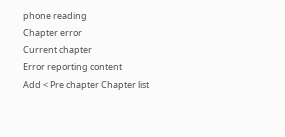phone reading
Chapter error
Current chapter
Error reporting content
Add < Pre chapter Chapter list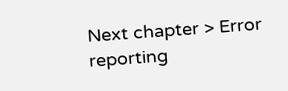Next chapter > Error reporting